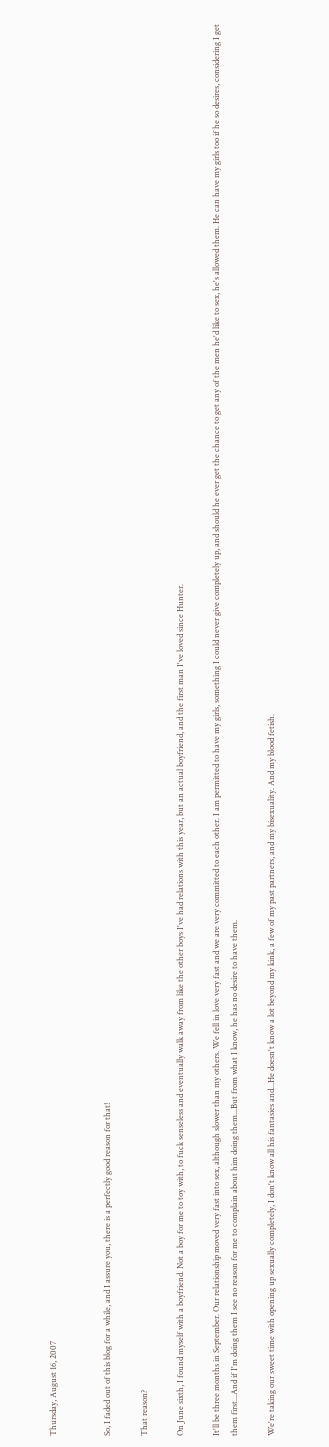Thursday, August 16, 2007


So, I faded out of this blog for a while, and I assure you, there is a perfectly good reason for that!

That reason?

On June sixth, I found myself with a boyfriend. Not a boy for me to toy with, to fuck senseless and eventually walk away from like the other boys I've had relations with this year, but an actual boyfriend, and the first man I've loved since Hunter.

It'll be three months in September. Our relationship moved very fast into sex, although slower than my others. We fell in love very fast and we are very committed to each other. I am permitted to have my girls, something I could never give completely up, and should he ever get the chance to get any of the men he'd like to sex, he's allowed them. He can have my girls too if he so desires, considering I get them first...And if I'm doing them I see no reason for me to complain about him doing them...But from what I know, he has no desire to have them.

We're taking our sweet time with opening up sexually completely, I don't know all his fantasies and...He doesn't know a lot beyond my kink, a few of my past partners, and my bisexuality. And my blood fetish.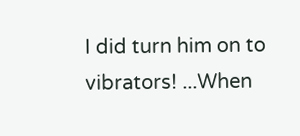I did turn him on to vibrators! ...When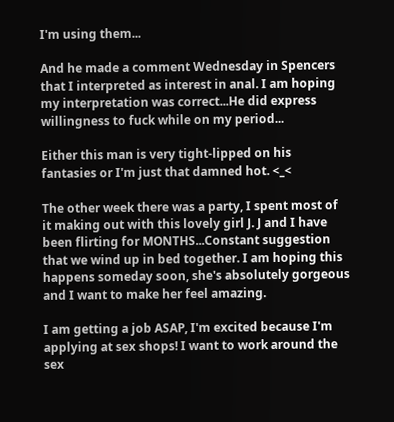I'm using them...

And he made a comment Wednesday in Spencers that I interpreted as interest in anal. I am hoping my interpretation was correct...He did express willingness to fuck while on my period...

Either this man is very tight-lipped on his fantasies or I'm just that damned hot. <_<

The other week there was a party, I spent most of it making out with this lovely girl J. J and I have been flirting for MONTHS...Constant suggestion that we wind up in bed together. I am hoping this happens someday soon, she's absolutely gorgeous and I want to make her feel amazing.

I am getting a job ASAP, I'm excited because I'm applying at sex shops! I want to work around the sex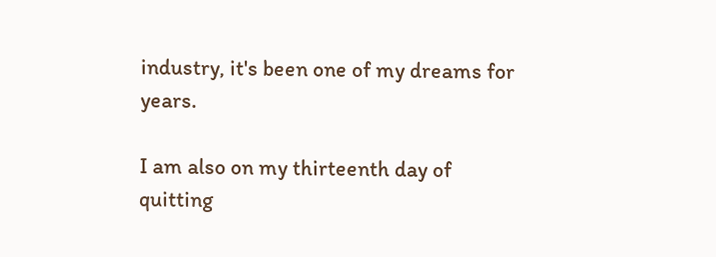industry, it's been one of my dreams for years.

I am also on my thirteenth day of quitting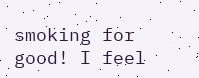smoking for good! I feel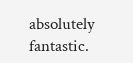absolutely fantastic.